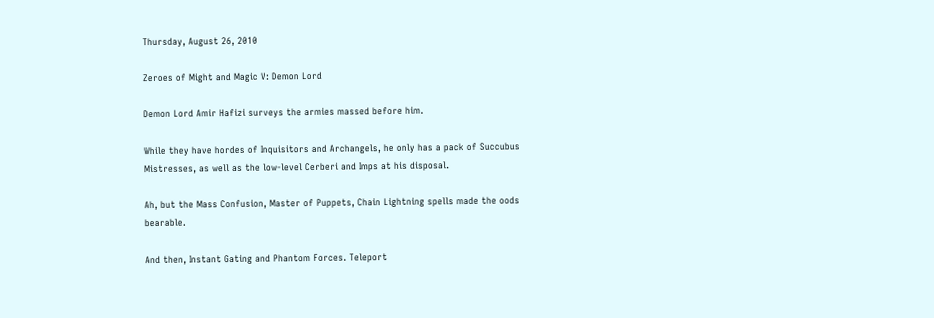Thursday, August 26, 2010

Zeroes of Might and Magic V: Demon Lord

Demon Lord Amir Hafizi surveys the armies massed before him.

While they have hordes of Inquisitors and Archangels, he only has a pack of Succubus Mistresses, as well as the low-level Cerberi and Imps at his disposal.

Ah, but the Mass Confusion, Master of Puppets, Chain Lightning spells made the oods bearable.

And then, Instant Gating and Phantom Forces. Teleport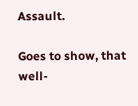Assault.

Goes to show, that well-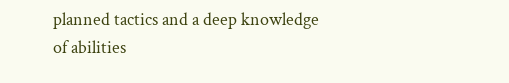planned tactics and a deep knowledge of abilities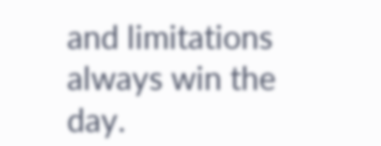and limitations always win the day.